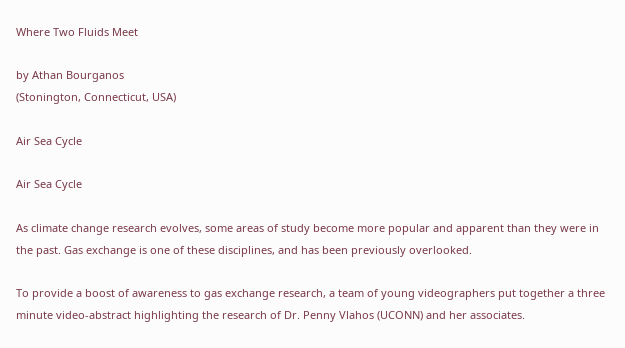Where Two Fluids Meet

by Athan Bourganos
(Stonington, Connecticut, USA)

Air Sea Cycle

Air Sea Cycle

As climate change research evolves, some areas of study become more popular and apparent than they were in the past. Gas exchange is one of these disciplines, and has been previously overlooked.

To provide a boost of awareness to gas exchange research, a team of young videographers put together a three minute video-abstract highlighting the research of Dr. Penny Vlahos (UCONN) and her associates.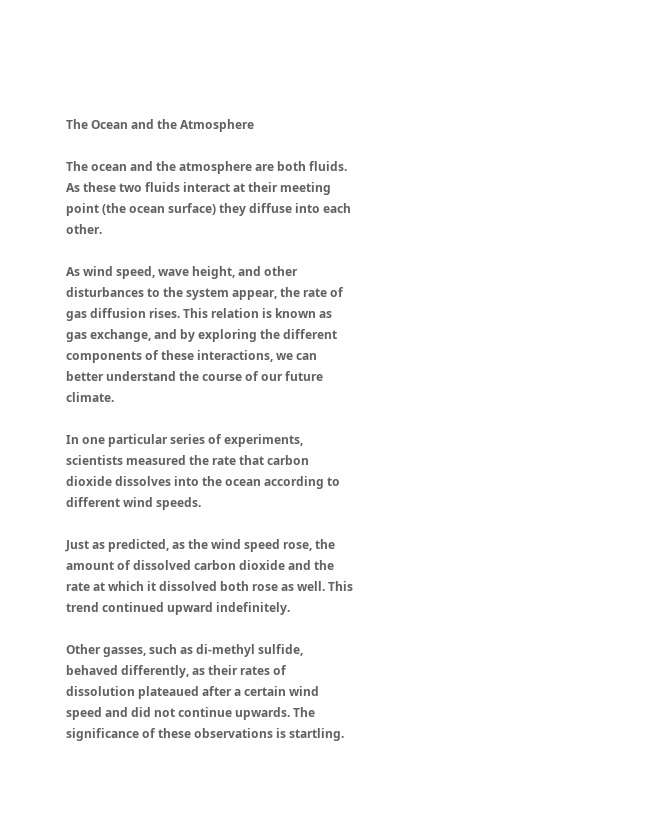The Ocean and the Atmosphere

The ocean and the atmosphere are both fluids. As these two fluids interact at their meeting point (the ocean surface) they diffuse into each other.

As wind speed, wave height, and other disturbances to the system appear, the rate of gas diffusion rises. This relation is known as gas exchange, and by exploring the different components of these interactions, we can better understand the course of our future climate.

In one particular series of experiments, scientists measured the rate that carbon dioxide dissolves into the ocean according to different wind speeds.

Just as predicted, as the wind speed rose, the amount of dissolved carbon dioxide and the rate at which it dissolved both rose as well. This trend continued upward indefinitely.

Other gasses, such as di-methyl sulfide, behaved differently, as their rates of dissolution plateaued after a certain wind speed and did not continue upwards. The significance of these observations is startling.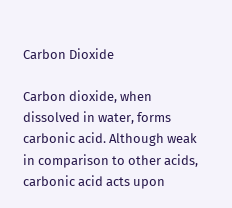Carbon Dioxide

Carbon dioxide, when dissolved in water, forms carbonic acid. Although weak in comparison to other acids, carbonic acid acts upon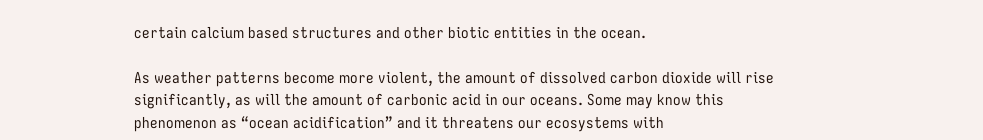certain calcium based structures and other biotic entities in the ocean.

As weather patterns become more violent, the amount of dissolved carbon dioxide will rise significantly, as will the amount of carbonic acid in our oceans. Some may know this phenomenon as “ocean acidification” and it threatens our ecosystems with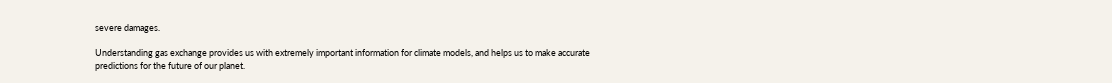severe damages.

Understanding gas exchange provides us with extremely important information for climate models, and helps us to make accurate predictions for the future of our planet.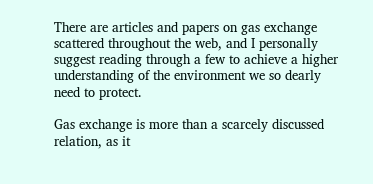There are articles and papers on gas exchange scattered throughout the web, and I personally suggest reading through a few to achieve a higher understanding of the environment we so dearly need to protect.

Gas exchange is more than a scarcely discussed relation, as it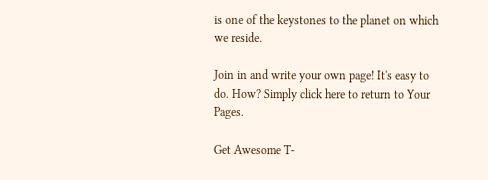is one of the keystones to the planet on which we reside.

Join in and write your own page! It's easy to do. How? Simply click here to return to Your Pages.

Get Awesome T-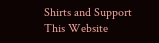Shirts and Support This Website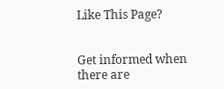Like This Page?


Get informed when there are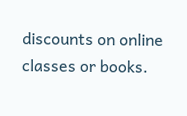discounts on online classes or books.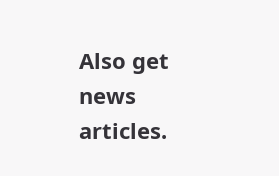Also get news articles.